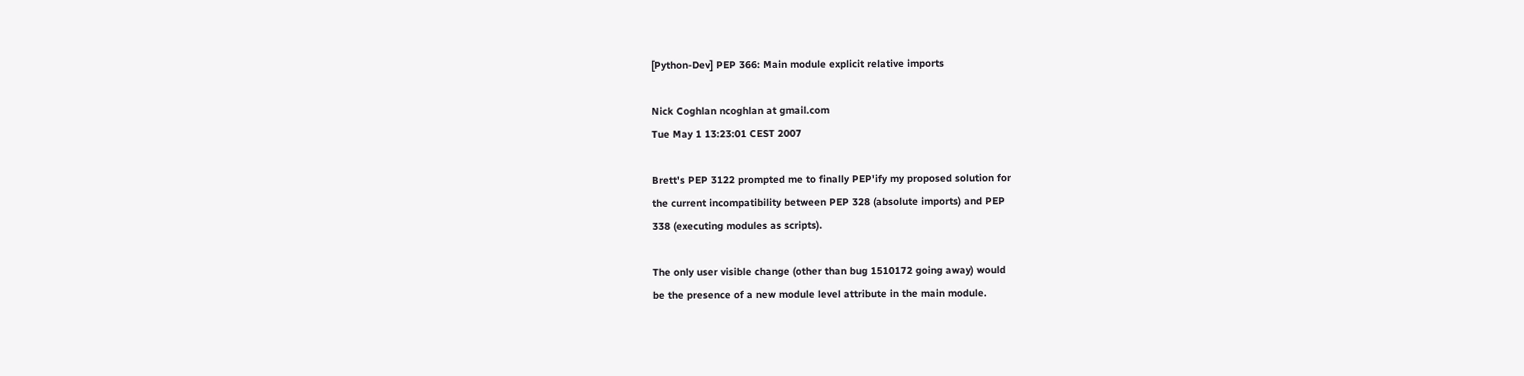[Python-Dev] PEP 366: Main module explicit relative imports

Nick Coghlan ncoghlan at gmail.com
Tue May 1 13:23:01 CEST 2007

Brett's PEP 3122 prompted me to finally PEP'ify my proposed solution for
the current incompatibility between PEP 328 (absolute imports) and PEP
338 (executing modules as scripts).

The only user visible change (other than bug 1510172 going away) would
be the presence of a new module level attribute in the main module.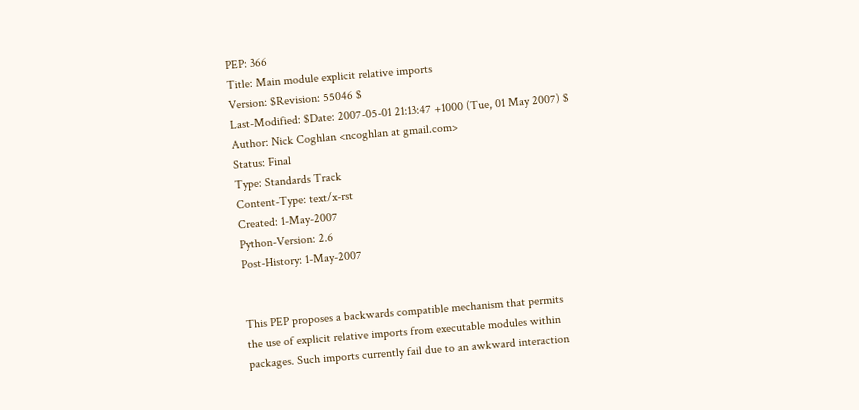PEP: 366
Title: Main module explicit relative imports
Version: $Revision: 55046 $
Last-Modified: $Date: 2007-05-01 21:13:47 +1000 (Tue, 01 May 2007) $
Author: Nick Coghlan <ncoghlan at gmail.com>
Status: Final
Type: Standards Track
Content-Type: text/x-rst
Created: 1-May-2007
Python-Version: 2.6
Post-History: 1-May-2007


This PEP proposes a backwards compatible mechanism that permits
the use of explicit relative imports from executable modules within
packages. Such imports currently fail due to an awkward interaction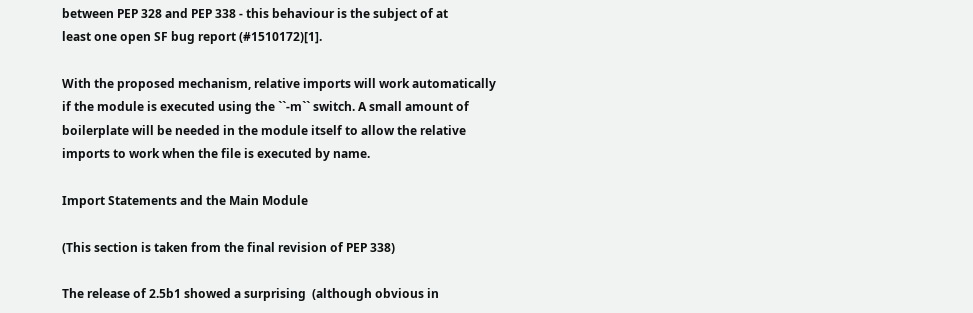between PEP 328 and PEP 338 - this behaviour is the subject of at
least one open SF bug report (#1510172)[1].

With the proposed mechanism, relative imports will work automatically
if the module is executed using the ``-m`` switch. A small amount of
boilerplate will be needed in the module itself to allow the relative
imports to work when the file is executed by name.

Import Statements and the Main Module

(This section is taken from the final revision of PEP 338)

The release of 2.5b1 showed a surprising  (although obvious in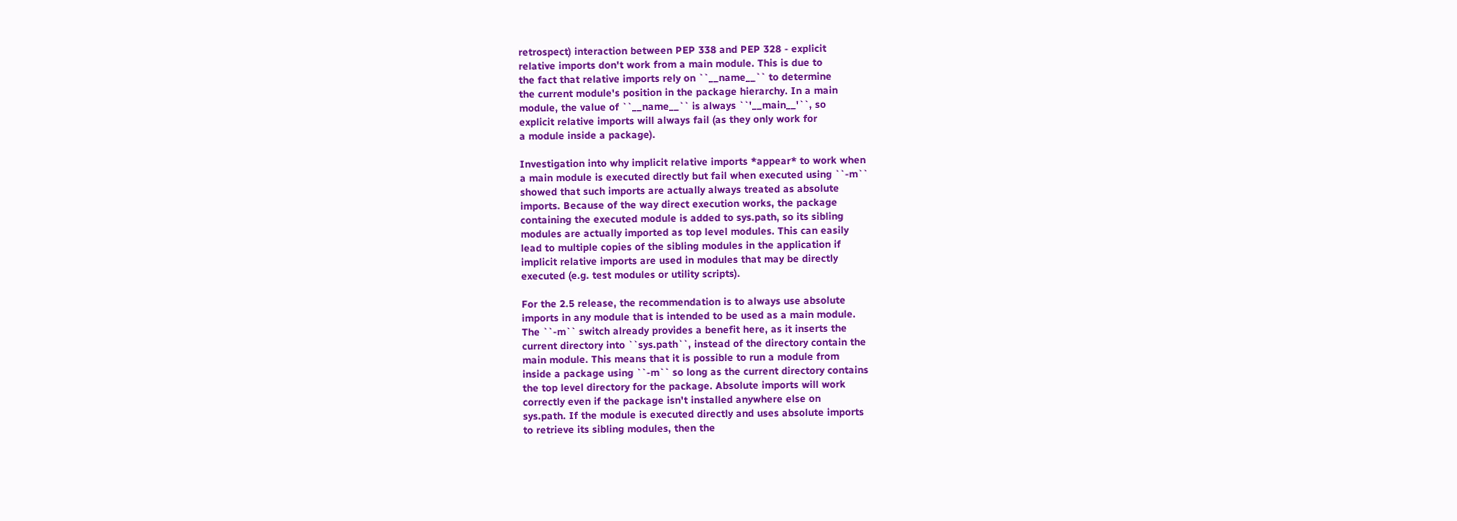retrospect) interaction between PEP 338 and PEP 328 - explicit
relative imports don't work from a main module. This is due to
the fact that relative imports rely on ``__name__`` to determine
the current module's position in the package hierarchy. In a main
module, the value of ``__name__`` is always ``'__main__'``, so
explicit relative imports will always fail (as they only work for
a module inside a package).

Investigation into why implicit relative imports *appear* to work when
a main module is executed directly but fail when executed using ``-m``
showed that such imports are actually always treated as absolute
imports. Because of the way direct execution works, the package
containing the executed module is added to sys.path, so its sibling
modules are actually imported as top level modules. This can easily
lead to multiple copies of the sibling modules in the application if
implicit relative imports are used in modules that may be directly
executed (e.g. test modules or utility scripts).

For the 2.5 release, the recommendation is to always use absolute
imports in any module that is intended to be used as a main module.
The ``-m`` switch already provides a benefit here, as it inserts the
current directory into ``sys.path``, instead of the directory contain the
main module. This means that it is possible to run a module from
inside a package using ``-m`` so long as the current directory contains
the top level directory for the package. Absolute imports will work
correctly even if the package isn't installed anywhere else on
sys.path. If the module is executed directly and uses absolute imports
to retrieve its sibling modules, then the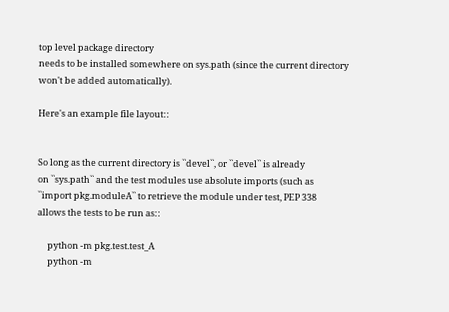top level package directory
needs to be installed somewhere on sys.path (since the current directory
won't be added automatically).

Here's an example file layout::


So long as the current directory is ``devel``, or ``devel`` is already
on ``sys.path`` and the test modules use absolute imports (such as
``import pkg.moduleA`` to retrieve the module under test, PEP 338
allows the tests to be run as::

     python -m pkg.test.test_A
     python -m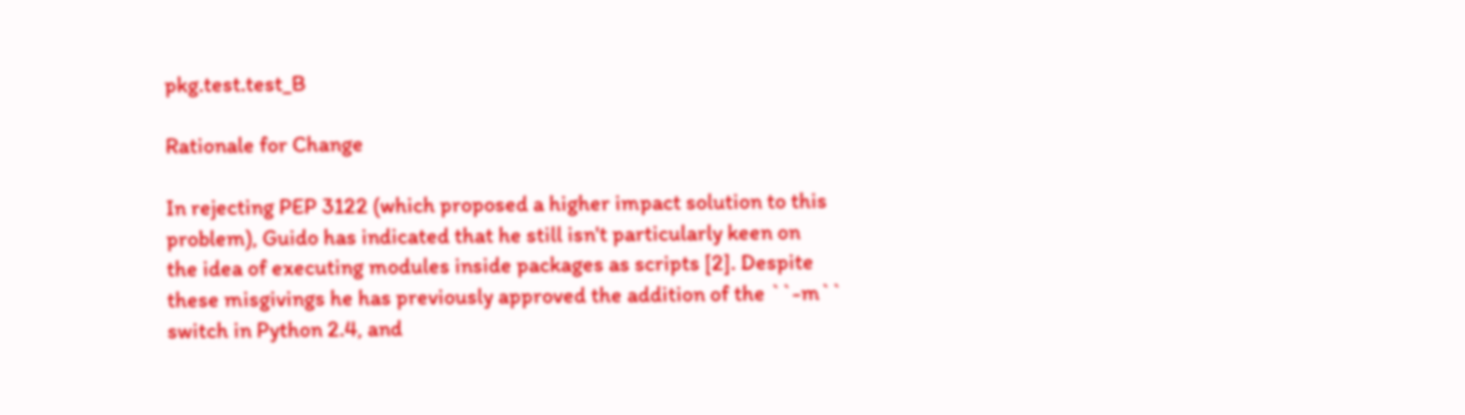pkg.test.test_B

Rationale for Change

In rejecting PEP 3122 (which proposed a higher impact solution to this
problem), Guido has indicated that he still isn't particularly keen on
the idea of executing modules inside packages as scripts [2]. Despite
these misgivings he has previously approved the addition of the ``-m``
switch in Python 2.4, and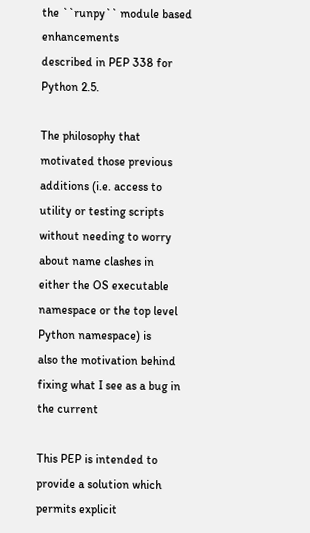the ``runpy`` module based enhancements
described in PEP 338 for Python 2.5.

The philosophy that motivated those previous additions (i.e. access to
utility or testing scripts without needing to worry about name clashes in
either the OS executable namespace or the top level Python namespace) is
also the motivation behind fixing what I see as a bug in the current

This PEP is intended to provide a solution which permits explicit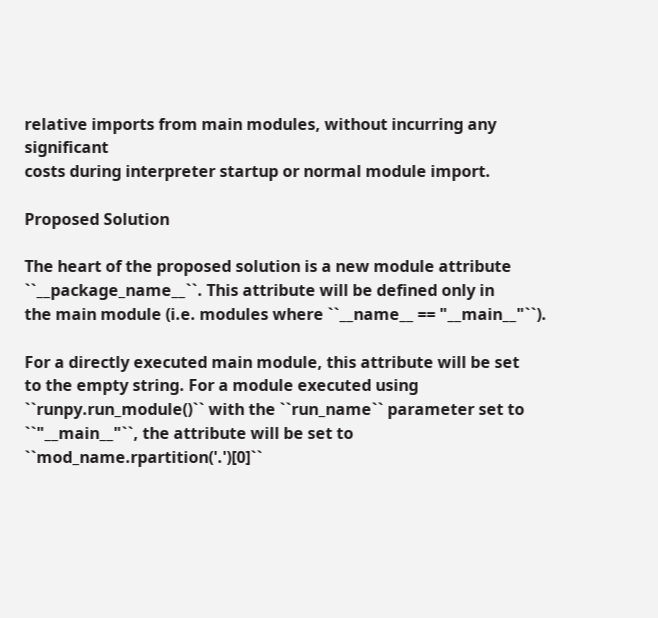relative imports from main modules, without incurring any significant
costs during interpreter startup or normal module import.

Proposed Solution

The heart of the proposed solution is a new module attribute
``__package_name__``. This attribute will be defined only in
the main module (i.e. modules where ``__name__ == "__main__"``).

For a directly executed main module, this attribute will be set
to the empty string. For a module executed using
``runpy.run_module()`` with the ``run_name`` parameter set to
``"__main__"``, the attribute will be set to
``mod_name.rpartition('.')[0]``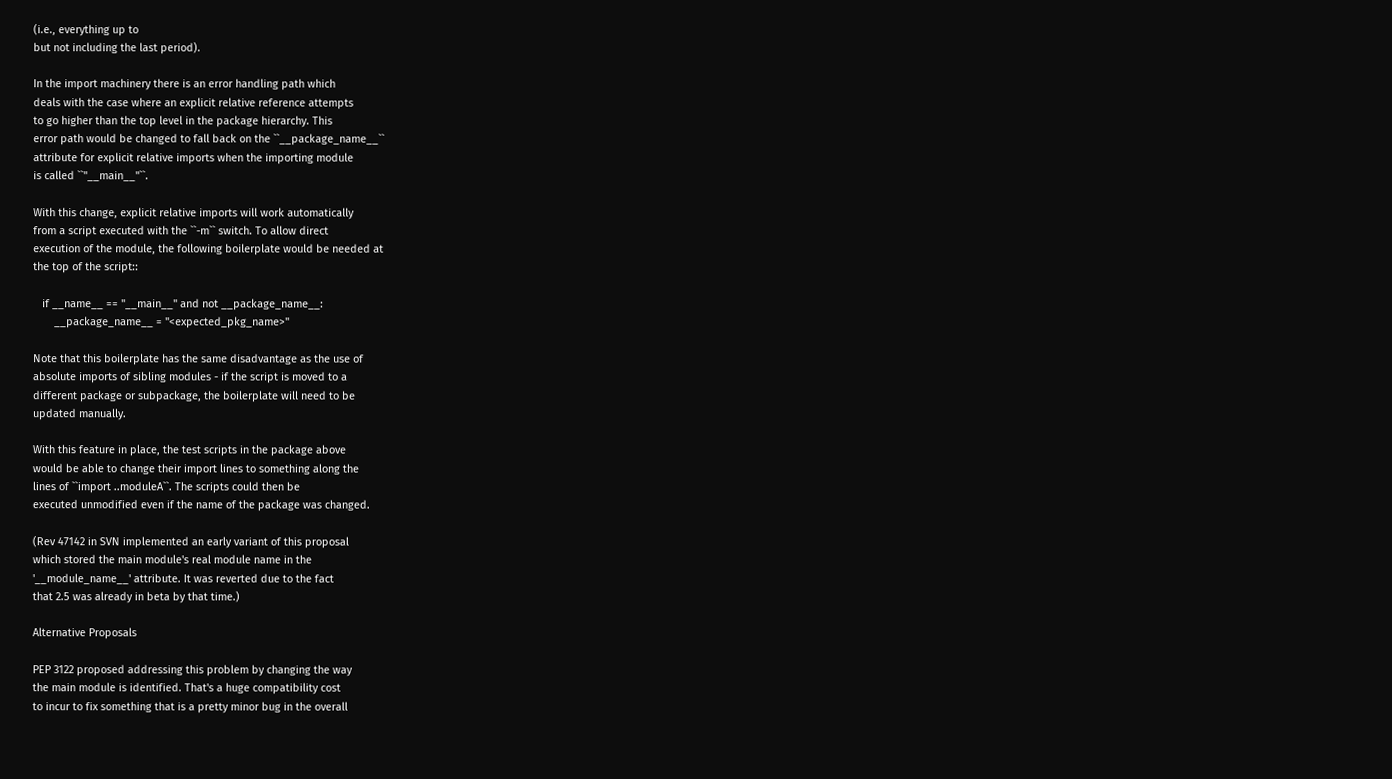(i.e., everything up to
but not including the last period).

In the import machinery there is an error handling path which
deals with the case where an explicit relative reference attempts
to go higher than the top level in the package hierarchy. This
error path would be changed to fall back on the ``__package_name__``
attribute for explicit relative imports when the importing module
is called ``"__main__"``.

With this change, explicit relative imports will work automatically
from a script executed with the ``-m`` switch. To allow direct
execution of the module, the following boilerplate would be needed at
the top of the script::

   if __name__ == "__main__" and not __package_name__:
       __package_name__ = "<expected_pkg_name>"

Note that this boilerplate has the same disadvantage as the use of
absolute imports of sibling modules - if the script is moved to a
different package or subpackage, the boilerplate will need to be
updated manually.

With this feature in place, the test scripts in the package above
would be able to change their import lines to something along the
lines of ``import ..moduleA``. The scripts could then be
executed unmodified even if the name of the package was changed.

(Rev 47142 in SVN implemented an early variant of this proposal
which stored the main module's real module name in the
'__module_name__' attribute. It was reverted due to the fact
that 2.5 was already in beta by that time.)

Alternative Proposals

PEP 3122 proposed addressing this problem by changing the way
the main module is identified. That's a huge compatibility cost
to incur to fix something that is a pretty minor bug in the overall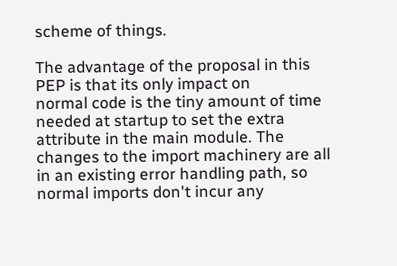scheme of things.

The advantage of the proposal in this PEP is that its only impact on
normal code is the tiny amount of time needed at startup to set the extra
attribute in the main module. The changes to the import machinery are all
in an existing error handling path, so normal imports don't incur any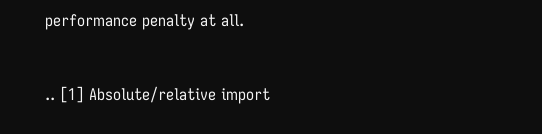performance penalty at all.


.. [1] Absolute/relative import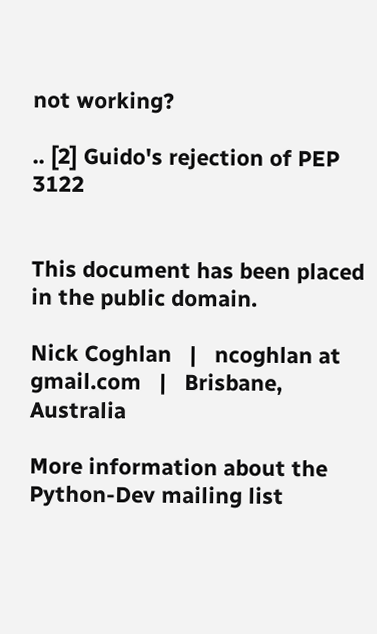not working?

.. [2] Guido's rejection of PEP 3122


This document has been placed in the public domain.

Nick Coghlan   |   ncoghlan at gmail.com   |   Brisbane, Australia

More information about the Python-Dev mailing list